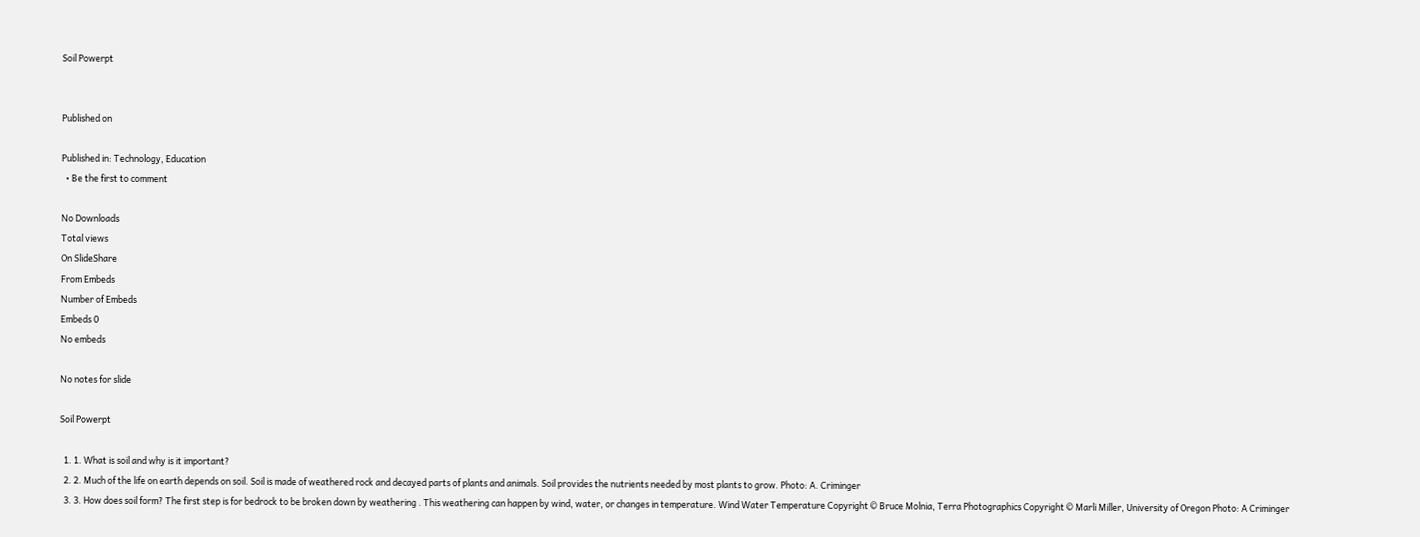Soil Powerpt


Published on

Published in: Technology, Education
  • Be the first to comment

No Downloads
Total views
On SlideShare
From Embeds
Number of Embeds
Embeds 0
No embeds

No notes for slide

Soil Powerpt

  1. 1. What is soil and why is it important?
  2. 2. Much of the life on earth depends on soil. Soil is made of weathered rock and decayed parts of plants and animals. Soil provides the nutrients needed by most plants to grow. Photo: A. Criminger
  3. 3. How does soil form? The first step is for bedrock to be broken down by weathering . This weathering can happen by wind, water, or changes in temperature. Wind Water Temperature Copyright © Bruce Molnia, Terra Photographics Copyright © Marli Miller, University of Oregon Photo: A Criminger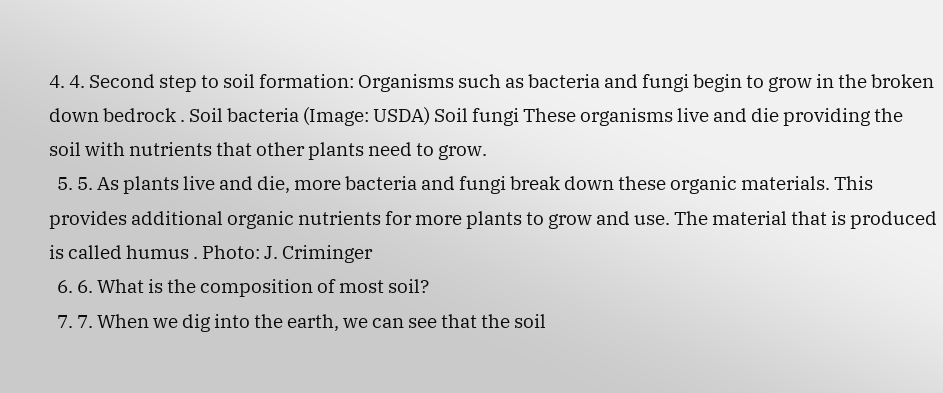4. 4. Second step to soil formation: Organisms such as bacteria and fungi begin to grow in the broken down bedrock . Soil bacteria (Image: USDA) Soil fungi These organisms live and die providing the soil with nutrients that other plants need to grow.
  5. 5. As plants live and die, more bacteria and fungi break down these organic materials. This provides additional organic nutrients for more plants to grow and use. The material that is produced is called humus . Photo: J. Criminger
  6. 6. What is the composition of most soil?
  7. 7. When we dig into the earth, we can see that the soil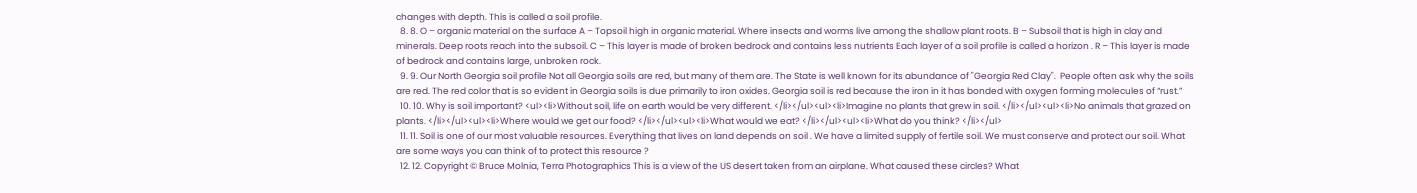changes with depth. This is called a soil profile.
  8. 8. O – organic material on the surface A – Topsoil high in organic material. Where insects and worms live among the shallow plant roots. B – Subsoil that is high in clay and minerals. Deep roots reach into the subsoil. C – This layer is made of broken bedrock and contains less nutrients Each layer of a soil profile is called a horizon . R – This layer is made of bedrock and contains large, unbroken rock.
  9. 9. Our North Georgia soil profile Not all Georgia soils are red, but many of them are. The State is well known for its abundance of "Georgia Red Clay".  People often ask why the soils are red. The red color that is so evident in Georgia soils is due primarily to iron oxides. Georgia soil is red because the iron in it has bonded with oxygen forming molecules of “rust.”
  10. 10. Why is soil important? <ul><li>Without soil, life on earth would be very different. </li></ul><ul><li>Imagine no plants that grew in soil. </li></ul><ul><li>No animals that grazed on plants. </li></ul><ul><li>Where would we get our food? </li></ul><ul><li>What would we eat? </li></ul><ul><li>What do you think? </li></ul>
  11. 11. Soil is one of our most valuable resources. Everything that lives on land depends on soil . We have a limited supply of fertile soil. We must conserve and protect our soil. What are some ways you can think of to protect this resource ?
  12. 12. Copyright © Bruce Molnia, Terra Photographics This is a view of the US desert taken from an airplane. What caused these circles? What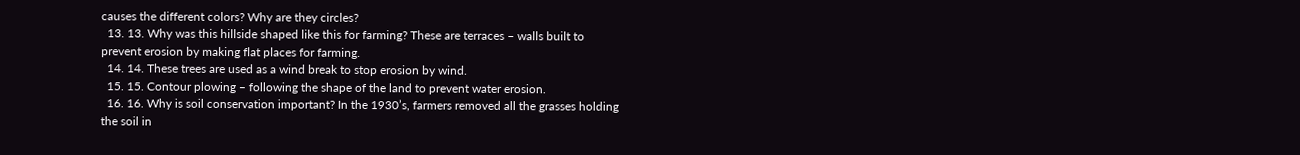causes the different colors? Why are they circles?
  13. 13. Why was this hillside shaped like this for farming? These are terraces – walls built to prevent erosion by making flat places for farming.
  14. 14. These trees are used as a wind break to stop erosion by wind.
  15. 15. Contour plowing – following the shape of the land to prevent water erosion.
  16. 16. Why is soil conservation important? In the 1930’s, farmers removed all the grasses holding the soil in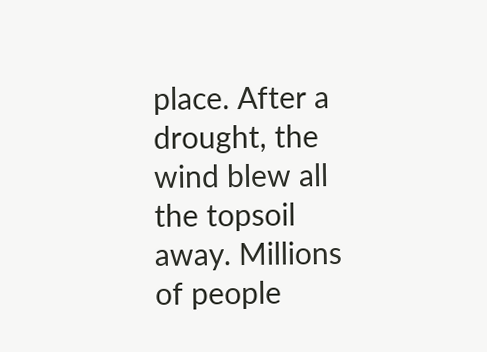place. After a drought, the wind blew all the topsoil away. Millions of people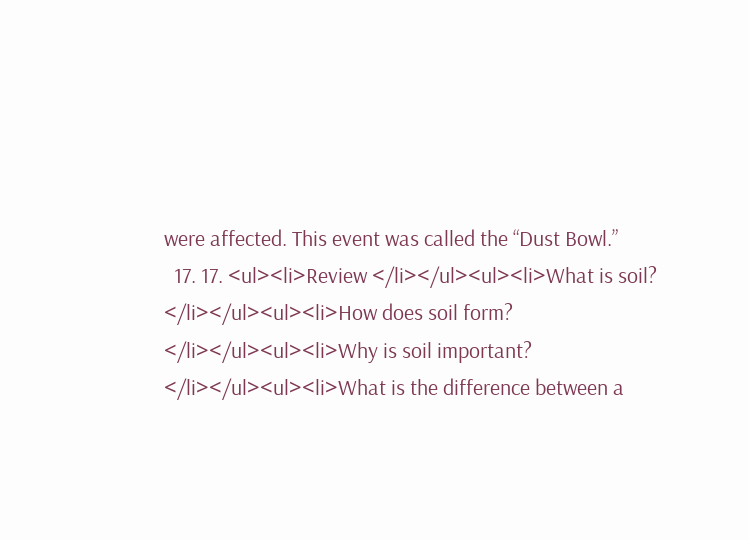were affected. This event was called the “Dust Bowl.”
  17. 17. <ul><li>Review </li></ul><ul><li>What is soil? </li></ul><ul><li>How does soil form? </li></ul><ul><li>Why is soil important? </li></ul><ul><li>What is the difference between a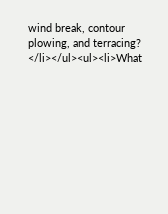wind break, contour plowing, and terracing? </li></ul><ul><li>What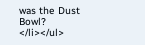was the Dust Bowl? </li></ul>